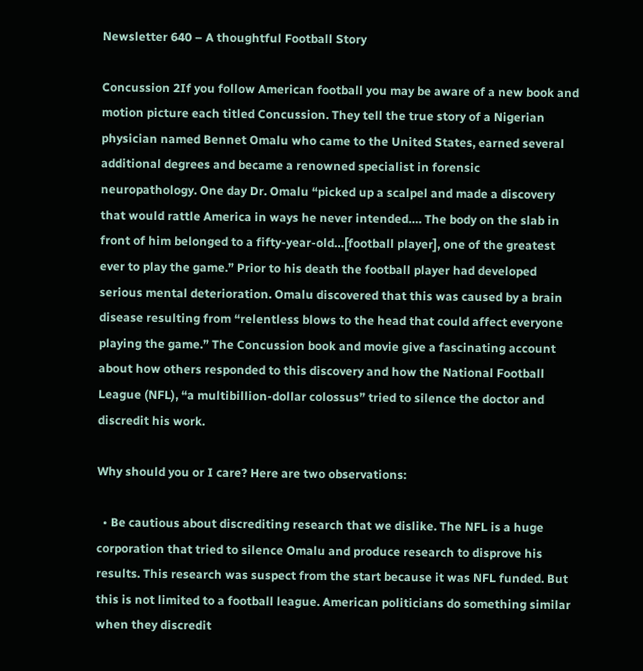Newsletter 640 – A thoughtful Football Story

Concussion 2If you follow American football you may be aware of a new book and motion picture each titled Concussion. They tell the true story of a Nigerian physician named Bennet Omalu who came to the United States, earned several additional degrees and became a renowned specialist in forensic neuropathology. One day Dr. Omalu “picked up a scalpel and made a discovery that would rattle America in ways he never intended…. The body on the slab in front of him belonged to a fifty-year-old…[football player], one of the greatest ever to play the game.” Prior to his death the football player had developed serious mental deterioration. Omalu discovered that this was caused by a brain disease resulting from “relentless blows to the head that could affect everyone playing the game.” The Concussion book and movie give a fascinating account about how others responded to this discovery and how the National Football League (NFL), “a multibillion-dollar colossus” tried to silence the doctor and discredit his work.

Why should you or I care? Here are two observations:

  • Be cautious about discrediting research that we dislike. The NFL is a huge corporation that tried to silence Omalu and produce research to disprove his results. This research was suspect from the start because it was NFL funded. But this is not limited to a football league. American politicians do something similar when they discredit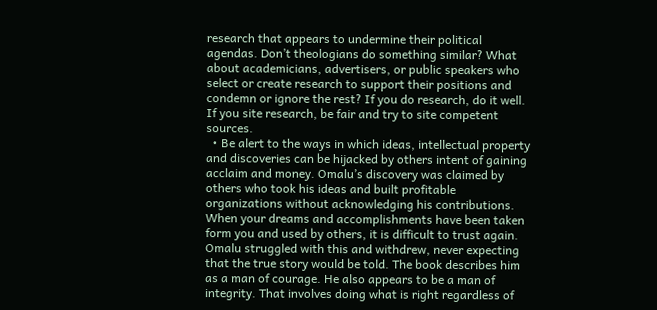research that appears to undermine their political agendas. Don’t theologians do something similar? What about academicians, advertisers, or public speakers who select or create research to support their positions and condemn or ignore the rest? If you do research, do it well. If you site research, be fair and try to site competent sources.
  • Be alert to the ways in which ideas, intellectual property and discoveries can be hijacked by others intent of gaining acclaim and money. Omalu’s discovery was claimed by others who took his ideas and built profitable organizations without acknowledging his contributions. When your dreams and accomplishments have been taken form you and used by others, it is difficult to trust again. Omalu struggled with this and withdrew, never expecting that the true story would be told. The book describes him as a man of courage. He also appears to be a man of integrity. That involves doing what is right regardless of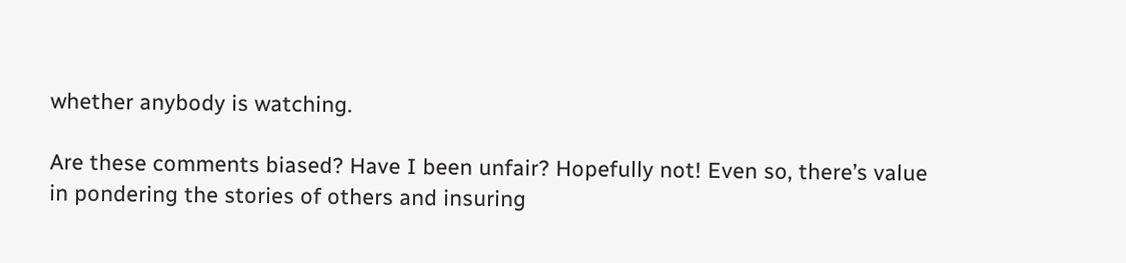whether anybody is watching.

Are these comments biased? Have I been unfair? Hopefully not! Even so, there’s value in pondering the stories of others and insuring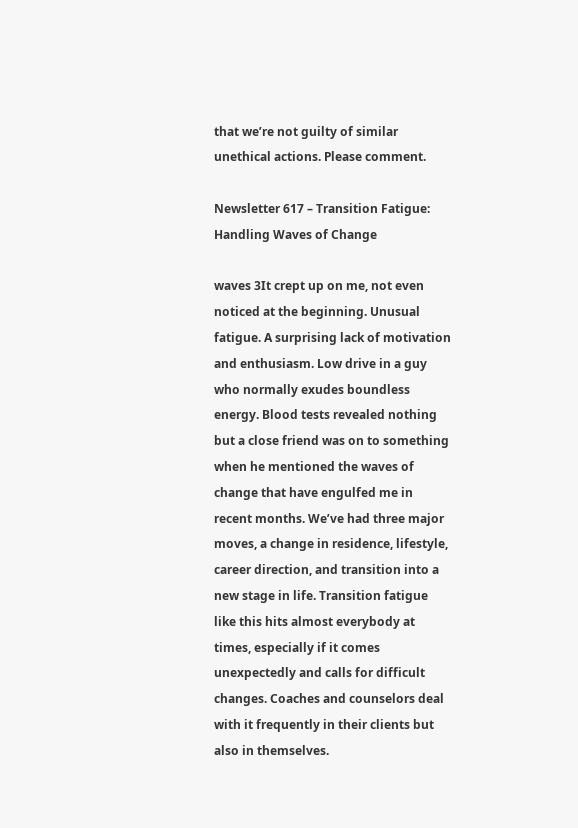that we’re not guilty of similar unethical actions. Please comment.

Newsletter 617 – Transition Fatigue: Handling Waves of Change

waves 3It crept up on me, not even noticed at the beginning. Unusual fatigue. A surprising lack of motivation and enthusiasm. Low drive in a guy who normally exudes boundless energy. Blood tests revealed nothing but a close friend was on to something when he mentioned the waves of change that have engulfed me in recent months. We’ve had three major moves, a change in residence, lifestyle, career direction, and transition into a new stage in life. Transition fatigue like this hits almost everybody at times, especially if it comes unexpectedly and calls for difficult changes. Coaches and counselors deal with it frequently in their clients but also in themselves.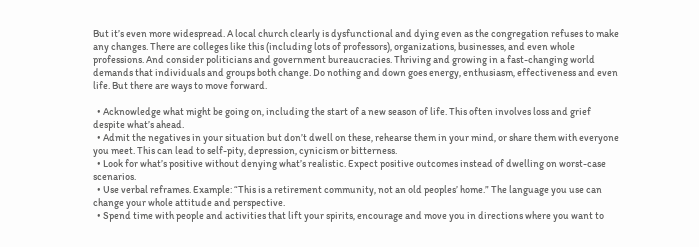But it’s even more widespread. A local church clearly is dysfunctional and dying even as the congregation refuses to make any changes. There are colleges like this (including lots of professors), organizations, businesses, and even whole professions. And consider politicians and government bureaucracies. Thriving and growing in a fast-changing world demands that individuals and groups both change. Do nothing and down goes energy, enthusiasm, effectiveness and even life. But there are ways to move forward.

  • Acknowledge what might be going on, including the start of a new season of life. This often involves loss and grief despite what’s ahead.
  • Admit the negatives in your situation but don’t dwell on these, rehearse them in your mind, or share them with everyone you meet. This can lead to self-pity, depression, cynicism or bitterness.
  • Look for what’s positive without denying what’s realistic. Expect positive outcomes instead of dwelling on worst-case scenarios.
  • Use verbal reframes. Example: “This is a retirement community, not an old peoples’ home.” The language you use can change your whole attitude and perspective.
  • Spend time with people and activities that lift your spirits, encourage and move you in directions where you want to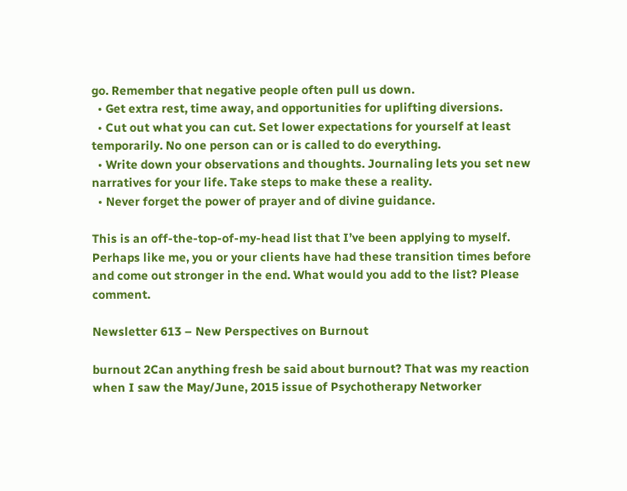go. Remember that negative people often pull us down.
  • Get extra rest, time away, and opportunities for uplifting diversions.
  • Cut out what you can cut. Set lower expectations for yourself at least temporarily. No one person can or is called to do everything.
  • Write down your observations and thoughts. Journaling lets you set new narratives for your life. Take steps to make these a reality.
  • Never forget the power of prayer and of divine guidance.

This is an off-the-top-of-my-head list that I’ve been applying to myself. Perhaps like me, you or your clients have had these transition times before and come out stronger in the end. What would you add to the list? Please comment.

Newsletter 613 – New Perspectives on Burnout

burnout 2Can anything fresh be said about burnout? That was my reaction when I saw the May/June, 2015 issue of Psychotherapy Networker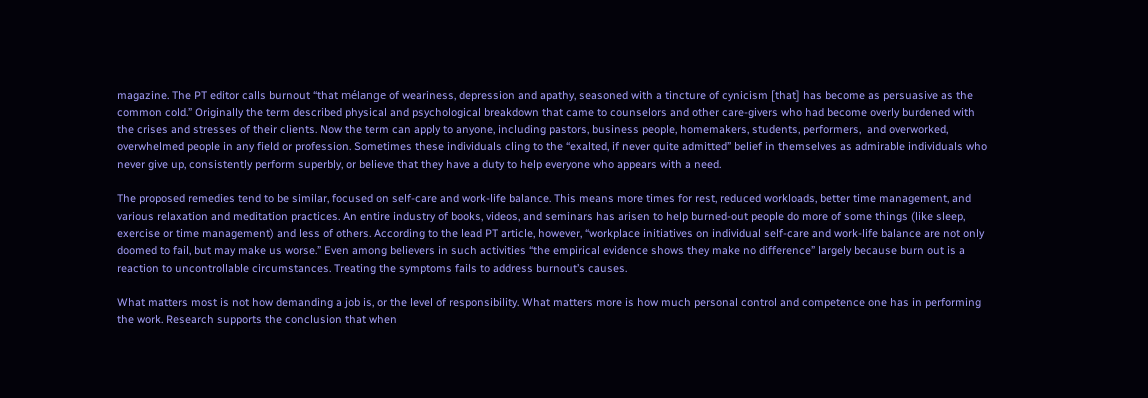magazine. The PT editor calls burnout “that mélange of weariness, depression and apathy, seasoned with a tincture of cynicism [that] has become as persuasive as the common cold.” Originally the term described physical and psychological breakdown that came to counselors and other care-givers who had become overly burdened with the crises and stresses of their clients. Now the term can apply to anyone, including pastors, business people, homemakers, students, performers,  and overworked, overwhelmed people in any field or profession. Sometimes these individuals cling to the “exalted, if never quite admitted” belief in themselves as admirable individuals who never give up, consistently perform superbly, or believe that they have a duty to help everyone who appears with a need.

The proposed remedies tend to be similar, focused on self-care and work-life balance. This means more times for rest, reduced workloads, better time management, and various relaxation and meditation practices. An entire industry of books, videos, and seminars has arisen to help burned-out people do more of some things (like sleep, exercise or time management) and less of others. According to the lead PT article, however, “workplace initiatives on individual self-care and work-life balance are not only doomed to fail, but may make us worse.” Even among believers in such activities “the empirical evidence shows they make no difference” largely because burn out is a reaction to uncontrollable circumstances. Treating the symptoms fails to address burnout’s causes.

What matters most is not how demanding a job is, or the level of responsibility. What matters more is how much personal control and competence one has in performing the work. Research supports the conclusion that when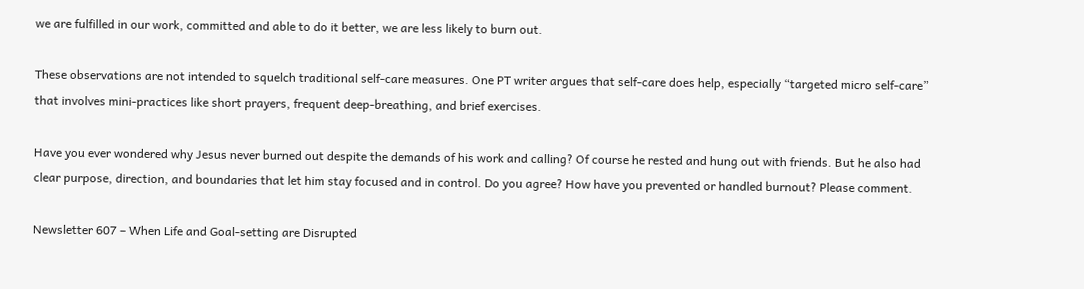we are fulfilled in our work, committed and able to do it better, we are less likely to burn out.

These observations are not intended to squelch traditional self-care measures. One PT writer argues that self-care does help, especially “targeted micro self-care” that involves mini-practices like short prayers, frequent deep-breathing, and brief exercises.

Have you ever wondered why Jesus never burned out despite the demands of his work and calling? Of course he rested and hung out with friends. But he also had clear purpose, direction, and boundaries that let him stay focused and in control. Do you agree? How have you prevented or handled burnout? Please comment.

Newsletter 607 – When Life and Goal-setting are Disrupted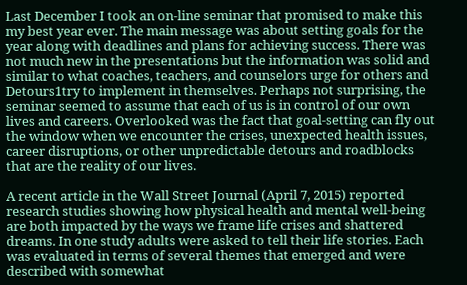Last December I took an on-line seminar that promised to make this my best year ever. The main message was about setting goals for the year along with deadlines and plans for achieving success. There was not much new in the presentations but the information was solid and similar to what coaches, teachers, and counselors urge for others and Detours1try to implement in themselves. Perhaps not surprising, the seminar seemed to assume that each of us is in control of our own lives and careers. Overlooked was the fact that goal-setting can fly out the window when we encounter the crises, unexpected health issues, career disruptions, or other unpredictable detours and roadblocks that are the reality of our lives.

A recent article in the Wall Street Journal (April 7, 2015) reported research studies showing how physical health and mental well-being are both impacted by the ways we frame life crises and shattered dreams. In one study adults were asked to tell their life stories. Each was evaluated in terms of several themes that emerged and were described with somewhat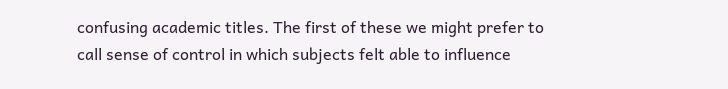confusing academic titles. The first of these we might prefer to call sense of control in which subjects felt able to influence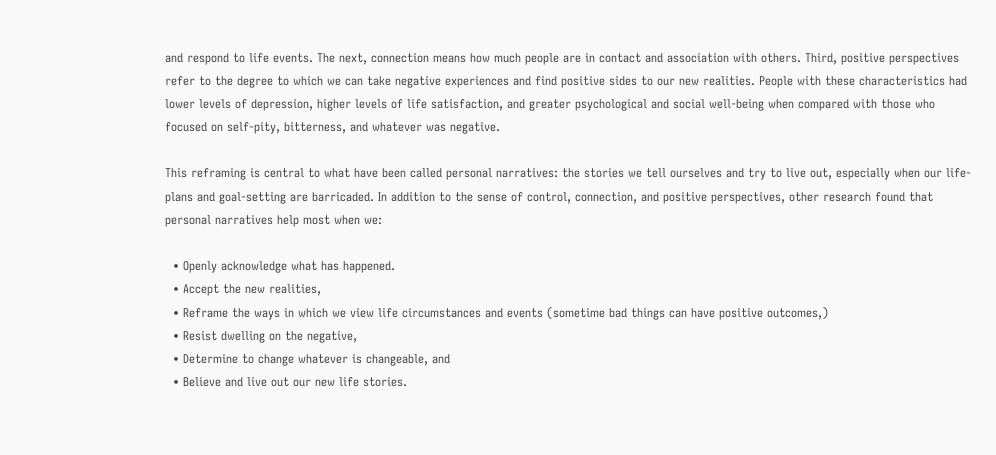and respond to life events. The next, connection means how much people are in contact and association with others. Third, positive perspectives refer to the degree to which we can take negative experiences and find positive sides to our new realities. People with these characteristics had lower levels of depression, higher levels of life satisfaction, and greater psychological and social well-being when compared with those who focused on self-pity, bitterness, and whatever was negative.

This reframing is central to what have been called personal narratives: the stories we tell ourselves and try to live out, especially when our life-plans and goal-setting are barricaded. In addition to the sense of control, connection, and positive perspectives, other research found that personal narratives help most when we:

  • Openly acknowledge what has happened.
  • Accept the new realities,
  • Reframe the ways in which we view life circumstances and events (sometime bad things can have positive outcomes,)
  • Resist dwelling on the negative,
  • Determine to change whatever is changeable, and
  • Believe and live out our new life stories.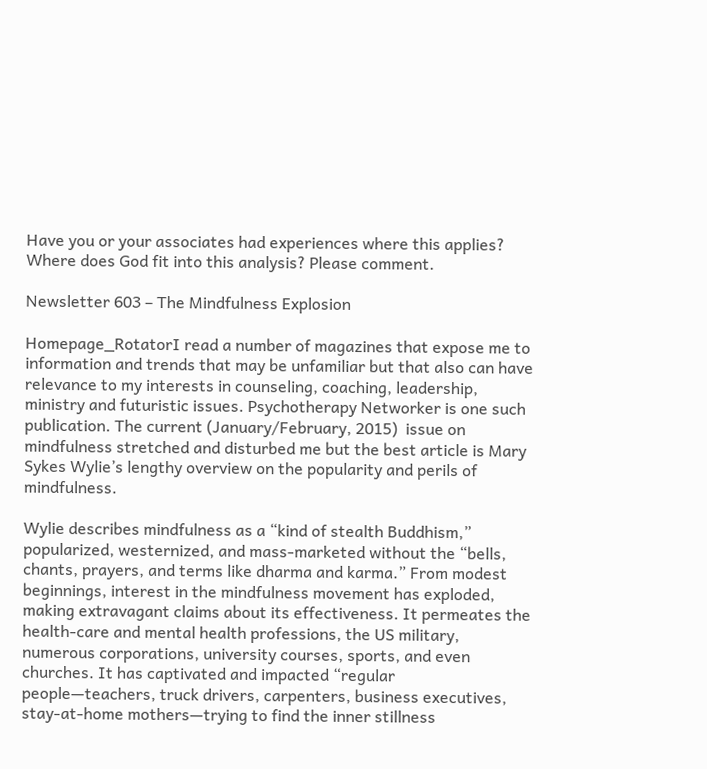Have you or your associates had experiences where this applies? Where does God fit into this analysis? Please comment.

Newsletter 603 – The Mindfulness Explosion

Homepage_RotatorI read a number of magazines that expose me to information and trends that may be unfamiliar but that also can have relevance to my interests in counseling, coaching, leadership, ministry and futuristic issues. Psychotherapy Networker is one such publication. The current (January/February, 2015)  issue on mindfulness stretched and disturbed me but the best article is Mary Sykes Wylie’s lengthy overview on the popularity and perils of mindfulness.

Wylie describes mindfulness as a “kind of stealth Buddhism,” popularized, westernized, and mass-marketed without the “bells, chants, prayers, and terms like dharma and karma.” From modest beginnings, interest in the mindfulness movement has exploded, making extravagant claims about its effectiveness. It permeates the health-care and mental health professions, the US military, numerous corporations, university courses, sports, and even churches. It has captivated and impacted “regular people—teachers, truck drivers, carpenters, business executives, stay-at-home mothers—trying to find the inner stillness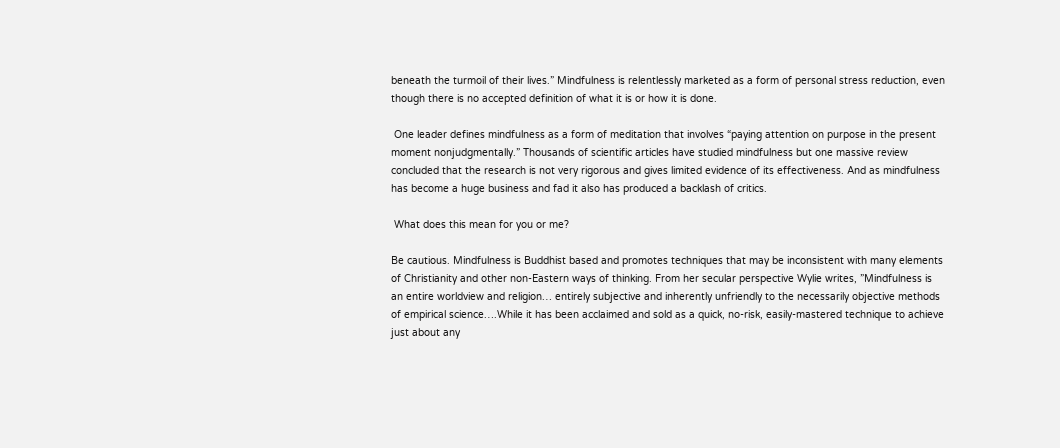beneath the turmoil of their lives.” Mindfulness is relentlessly marketed as a form of personal stress reduction, even though there is no accepted definition of what it is or how it is done.

 One leader defines mindfulness as a form of meditation that involves “paying attention on purpose in the present moment nonjudgmentally.” Thousands of scientific articles have studied mindfulness but one massive review concluded that the research is not very rigorous and gives limited evidence of its effectiveness. And as mindfulness has become a huge business and fad it also has produced a backlash of critics.

 What does this mean for you or me?

Be cautious. Mindfulness is Buddhist based and promotes techniques that may be inconsistent with many elements of Christianity and other non-Eastern ways of thinking. From her secular perspective Wylie writes, ”Mindfulness is an entire worldview and religion… entirely subjective and inherently unfriendly to the necessarily objective methods of empirical science….While it has been acclaimed and sold as a quick, no-risk, easily-mastered technique to achieve just about any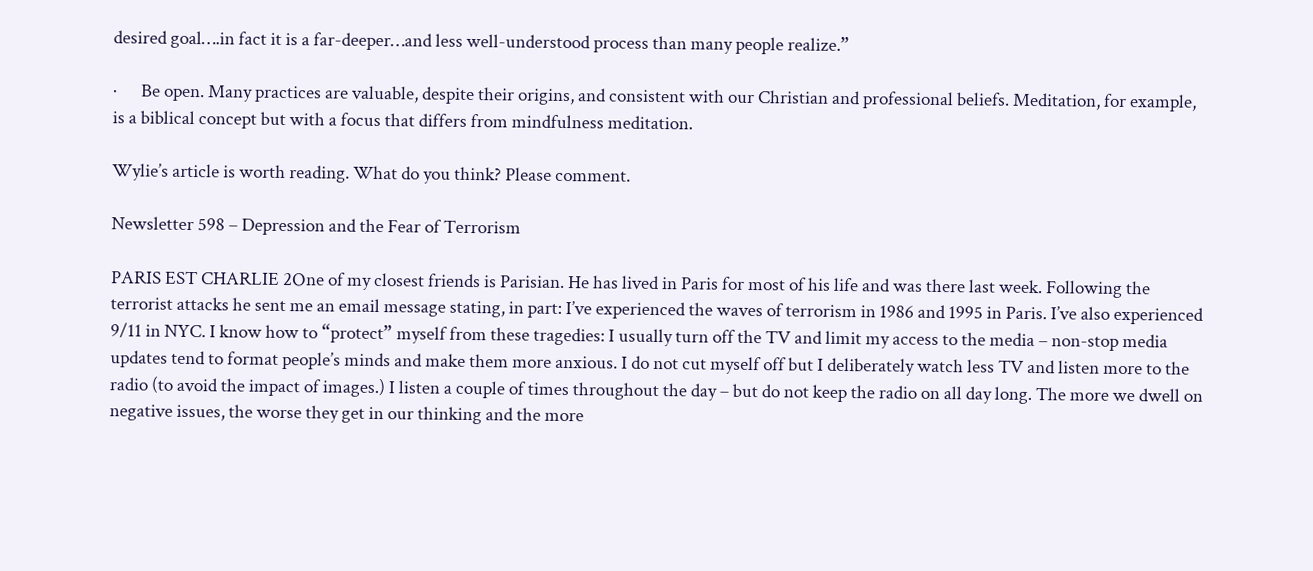desired goal….in fact it is a far-deeper…and less well-understood process than many people realize.”

·      Be open. Many practices are valuable, despite their origins, and consistent with our Christian and professional beliefs. Meditation, for example, is a biblical concept but with a focus that differs from mindfulness meditation.

Wylie’s article is worth reading. What do you think? Please comment.

Newsletter 598 – Depression and the Fear of Terrorism

PARIS EST CHARLIE 2One of my closest friends is Parisian. He has lived in Paris for most of his life and was there last week. Following the terrorist attacks he sent me an email message stating, in part: I’ve experienced the waves of terrorism in 1986 and 1995 in Paris. I’ve also experienced 9/11 in NYC. I know how to “protect” myself from these tragedies: I usually turn off the TV and limit my access to the media – non-stop media updates tend to format people’s minds and make them more anxious. I do not cut myself off but I deliberately watch less TV and listen more to the radio (to avoid the impact of images.) I listen a couple of times throughout the day – but do not keep the radio on all day long. The more we dwell on negative issues, the worse they get in our thinking and the more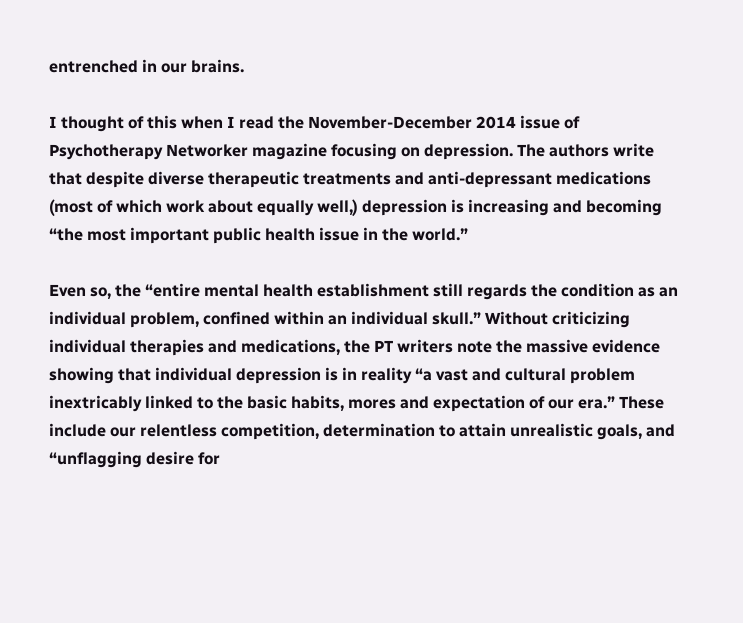entrenched in our brains.

I thought of this when I read the November-December 2014 issue of Psychotherapy Networker magazine focusing on depression. The authors write that despite diverse therapeutic treatments and anti-depressant medications (most of which work about equally well,) depression is increasing and becoming “the most important public health issue in the world.”

Even so, the “entire mental health establishment still regards the condition as an individual problem, confined within an individual skull.” Without criticizing individual therapies and medications, the PT writers note the massive evidence showing that individual depression is in reality “a vast and cultural problem inextricably linked to the basic habits, mores and expectation of our era.” These include our relentless competition, determination to attain unrealistic goals, and “unflagging desire for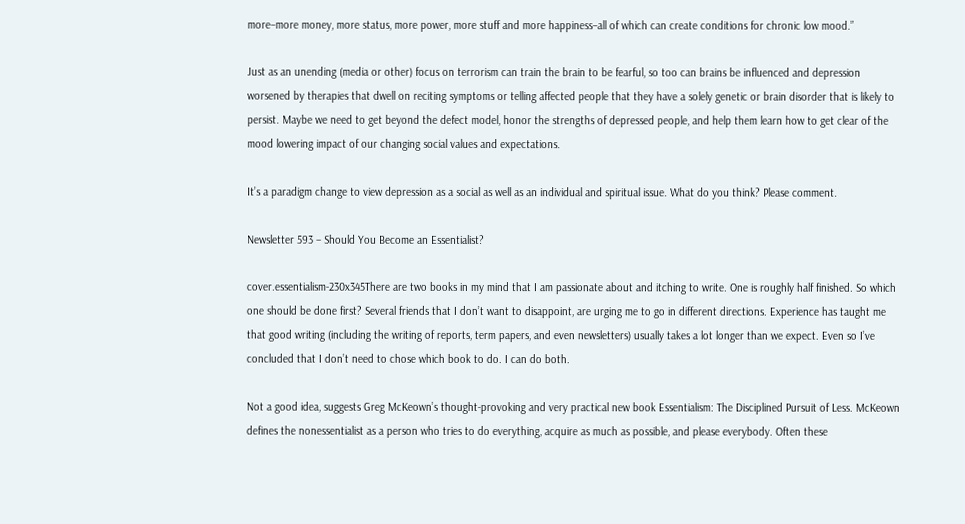more–more money, more status, more power, more stuff and more happiness–all of which can create conditions for chronic low mood.”

Just as an unending (media or other) focus on terrorism can train the brain to be fearful, so too can brains be influenced and depression worsened by therapies that dwell on reciting symptoms or telling affected people that they have a solely genetic or brain disorder that is likely to persist. Maybe we need to get beyond the defect model, honor the strengths of depressed people, and help them learn how to get clear of the mood lowering impact of our changing social values and expectations.

It’s a paradigm change to view depression as a social as well as an individual and spiritual issue. What do you think? Please comment.

Newsletter 593 – Should You Become an Essentialist?

cover.essentialism-230x345There are two books in my mind that I am passionate about and itching to write. One is roughly half finished. So which one should be done first? Several friends that I don’t want to disappoint, are urging me to go in different directions. Experience has taught me that good writing (including the writing of reports, term papers, and even newsletters) usually takes a lot longer than we expect. Even so I’ve concluded that I don’t need to chose which book to do. I can do both.

Not a good idea, suggests Greg McKeown’s thought-provoking and very practical new book Essentialism: The Disciplined Pursuit of Less. McKeown defines the nonessentialist as a person who tries to do everything, acquire as much as possible, and please everybody. Often these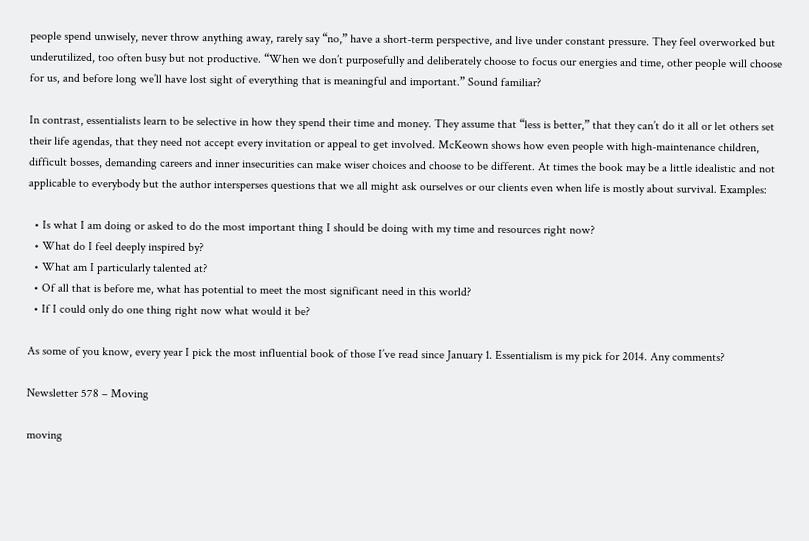people spend unwisely, never throw anything away, rarely say “no,” have a short-term perspective, and live under constant pressure. They feel overworked but underutilized, too often busy but not productive. “When we don’t purposefully and deliberately choose to focus our energies and time, other people will choose for us, and before long we’ll have lost sight of everything that is meaningful and important.” Sound familiar?

In contrast, essentialists learn to be selective in how they spend their time and money. They assume that “less is better,” that they can’t do it all or let others set their life agendas, that they need not accept every invitation or appeal to get involved. McKeown shows how even people with high-maintenance children, difficult bosses, demanding careers and inner insecurities can make wiser choices and choose to be different. At times the book may be a little idealistic and not applicable to everybody but the author intersperses questions that we all might ask ourselves or our clients even when life is mostly about survival. Examples:

  • Is what I am doing or asked to do the most important thing I should be doing with my time and resources right now?
  • What do I feel deeply inspired by?
  • What am I particularly talented at?
  • Of all that is before me, what has potential to meet the most significant need in this world?
  • If I could only do one thing right now what would it be?

As some of you know, every year I pick the most influential book of those I’ve read since January 1. Essentialism is my pick for 2014. Any comments?

Newsletter 578 – Moving

moving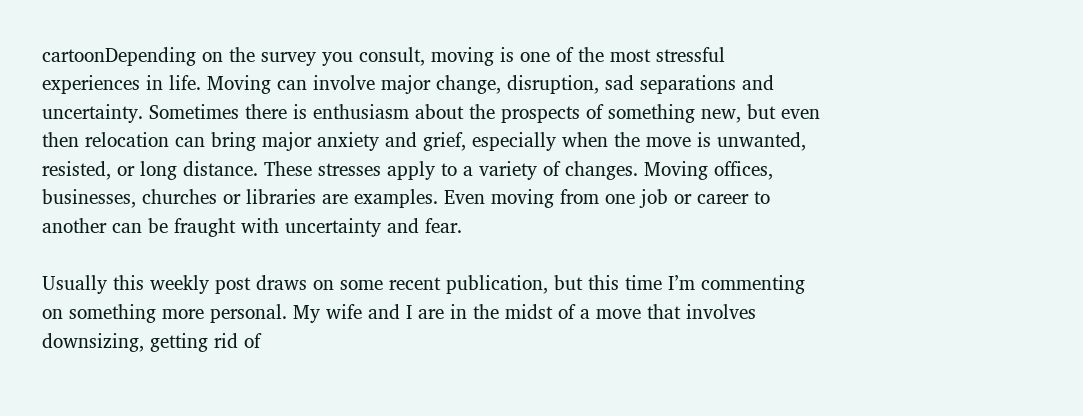cartoonDepending on the survey you consult, moving is one of the most stressful experiences in life. Moving can involve major change, disruption, sad separations and uncertainty. Sometimes there is enthusiasm about the prospects of something new, but even then relocation can bring major anxiety and grief, especially when the move is unwanted, resisted, or long distance. These stresses apply to a variety of changes. Moving offices, businesses, churches or libraries are examples. Even moving from one job or career to another can be fraught with uncertainty and fear.

Usually this weekly post draws on some recent publication, but this time I’m commenting on something more personal. My wife and I are in the midst of a move that involves downsizing, getting rid of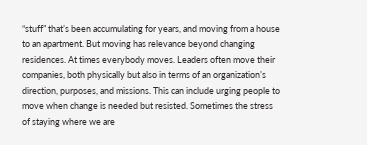“stuff” that’s been accumulating for years, and moving from a house to an apartment. But moving has relevance beyond changing residences. At times everybody moves. Leaders often move their companies, both physically but also in terms of an organization’s direction, purposes, and missions. This can include urging people to move when change is needed but resisted. Sometimes the stress of staying where we are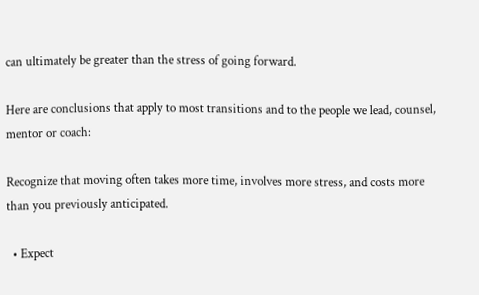can ultimately be greater than the stress of going forward.

Here are conclusions that apply to most transitions and to the people we lead, counsel, mentor or coach:

Recognize that moving often takes more time, involves more stress, and costs more than you previously anticipated.

  • Expect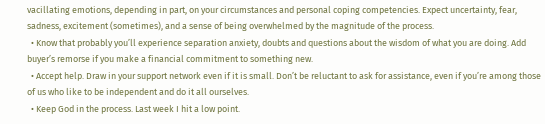vacillating emotions, depending in part, on your circumstances and personal coping competencies. Expect uncertainty, fear, sadness, excitement (sometimes), and a sense of being overwhelmed by the magnitude of the process.
  • Know that probably you’ll experience separation anxiety, doubts and questions about the wisdom of what you are doing. Add buyer’s remorse if you make a financial commitment to something new.
  • Accept help. Draw in your support network even if it is small. Don’t be reluctant to ask for assistance, even if you’re among those of us who like to be independent and do it all ourselves.
  • Keep God in the process. Last week I hit a low point.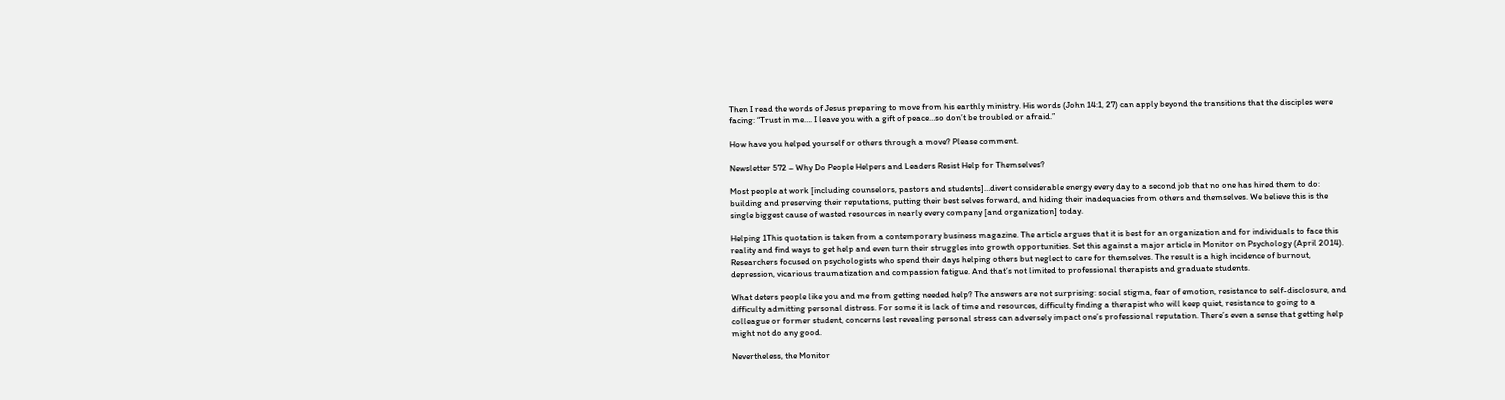Then I read the words of Jesus preparing to move from his earthly ministry. His words (John 14:1, 27) can apply beyond the transitions that the disciples were facing: “Trust in me…. I leave you with a gift of peace…so don’t be troubled or afraid.”

How have you helped yourself or others through a move? Please comment.

Newsletter 572 – Why Do People Helpers and Leaders Resist Help for Themselves?

Most people at work [including counselors, pastors and students]…divert considerable energy every day to a second job that no one has hired them to do: building and preserving their reputations, putting their best selves forward, and hiding their inadequacies from others and themselves. We believe this is the single biggest cause of wasted resources in nearly every company [and organization] today.

Helping 1This quotation is taken from a contemporary business magazine. The article argues that it is best for an organization and for individuals to face this reality and find ways to get help and even turn their struggles into growth opportunities. Set this against a major article in Monitor on Psychology (April 2014). Researchers focused on psychologists who spend their days helping others but neglect to care for themselves. The result is a high incidence of burnout, depression, vicarious traumatization and compassion fatigue. And that’s not limited to professional therapists and graduate students.

What deters people like you and me from getting needed help? The answers are not surprising: social stigma, fear of emotion, resistance to self-disclosure, and difficulty admitting personal distress. For some it is lack of time and resources, difficulty finding a therapist who will keep quiet, resistance to going to a colleague or former student, concerns lest revealing personal stress can adversely impact one’s professional reputation. There’s even a sense that getting help might not do any good.

Nevertheless, the Monitor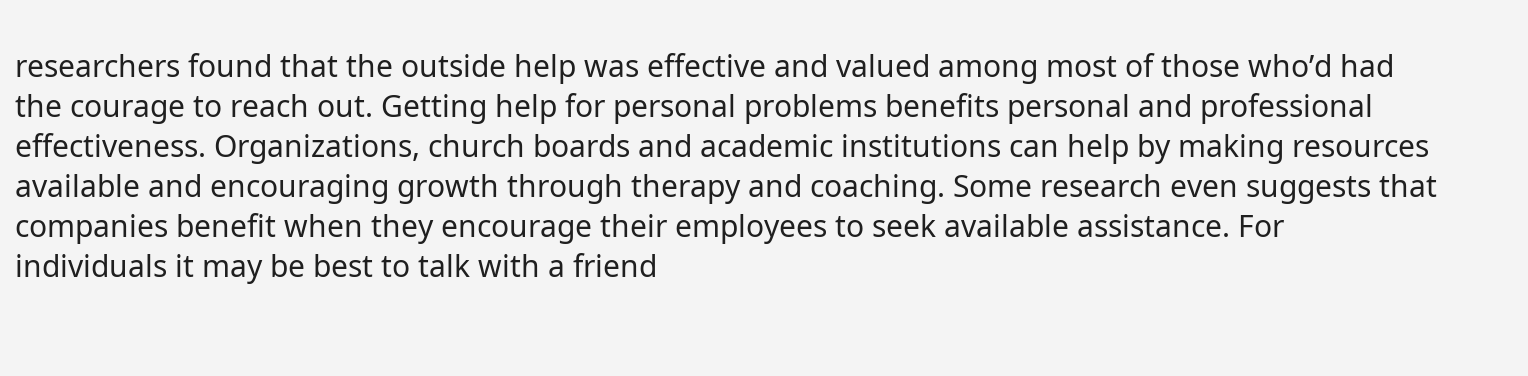researchers found that the outside help was effective and valued among most of those who’d had the courage to reach out. Getting help for personal problems benefits personal and professional effectiveness. Organizations, church boards and academic institutions can help by making resources available and encouraging growth through therapy and coaching. Some research even suggests that companies benefit when they encourage their employees to seek available assistance. For individuals it may be best to talk with a friend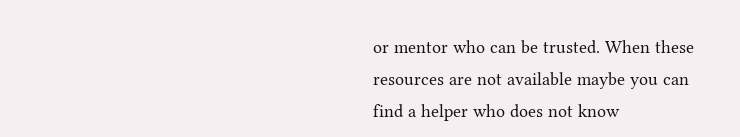or mentor who can be trusted. When these resources are not available maybe you can find a helper who does not know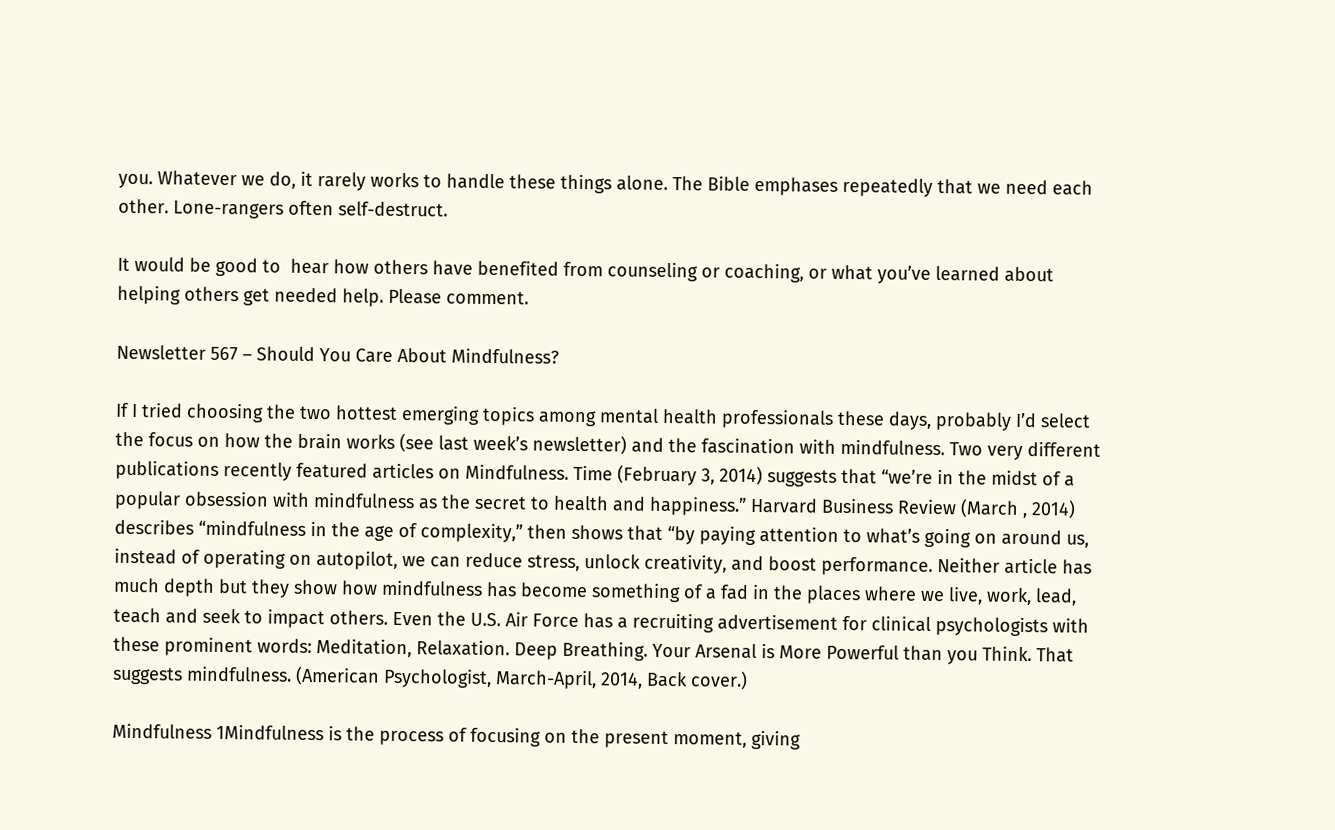you. Whatever we do, it rarely works to handle these things alone. The Bible emphases repeatedly that we need each other. Lone-rangers often self-destruct.

It would be good to  hear how others have benefited from counseling or coaching, or what you’ve learned about helping others get needed help. Please comment.

Newsletter 567 – Should You Care About Mindfulness?

If I tried choosing the two hottest emerging topics among mental health professionals these days, probably I’d select the focus on how the brain works (see last week’s newsletter) and the fascination with mindfulness. Two very different publications recently featured articles on Mindfulness. Time (February 3, 2014) suggests that “we’re in the midst of a popular obsession with mindfulness as the secret to health and happiness.” Harvard Business Review (March , 2014) describes “mindfulness in the age of complexity,” then shows that “by paying attention to what’s going on around us, instead of operating on autopilot, we can reduce stress, unlock creativity, and boost performance. Neither article has much depth but they show how mindfulness has become something of a fad in the places where we live, work, lead, teach and seek to impact others. Even the U.S. Air Force has a recruiting advertisement for clinical psychologists with these prominent words: Meditation, Relaxation. Deep Breathing. Your Arsenal is More Powerful than you Think. That suggests mindfulness. (American Psychologist, March-April, 2014, Back cover.)

Mindfulness 1Mindfulness is the process of focusing on the present moment, giving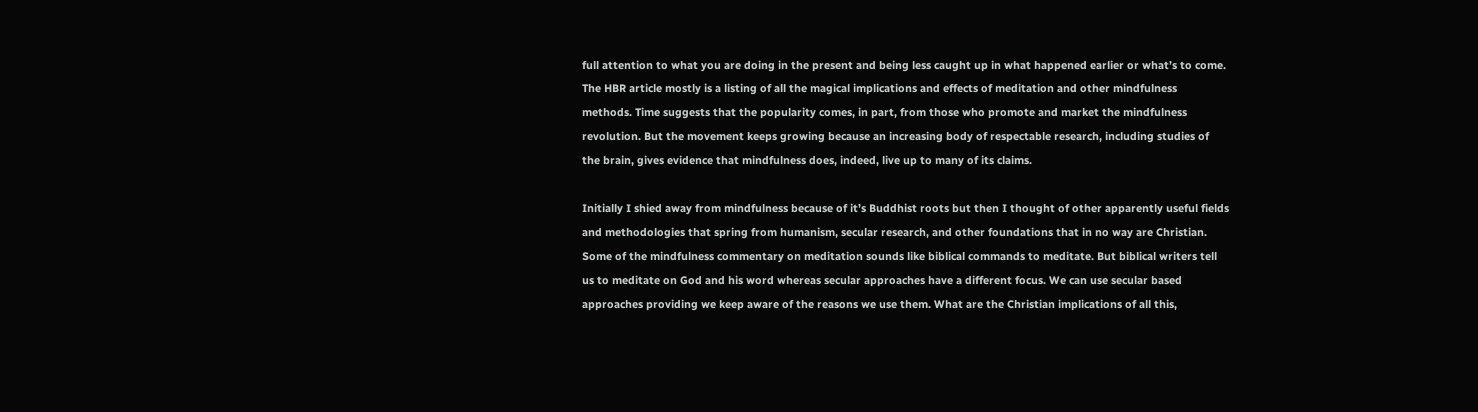full attention to what you are doing in the present and being less caught up in what happened earlier or what’s to come. The HBR article mostly is a listing of all the magical implications and effects of meditation and other mindfulness methods. Time suggests that the popularity comes, in part, from those who promote and market the mindfulness revolution. But the movement keeps growing because an increasing body of respectable research, including studies of the brain, gives evidence that mindfulness does, indeed, live up to many of its claims.

Initially I shied away from mindfulness because of it’s Buddhist roots but then I thought of other apparently useful fields and methodologies that spring from humanism, secular research, and other foundations that in no way are Christian. Some of the mindfulness commentary on meditation sounds like biblical commands to meditate. But biblical writers tell us to meditate on God and his word whereas secular approaches have a different focus. We can use secular based approaches providing we keep aware of the reasons we use them. What are the Christian implications of all this,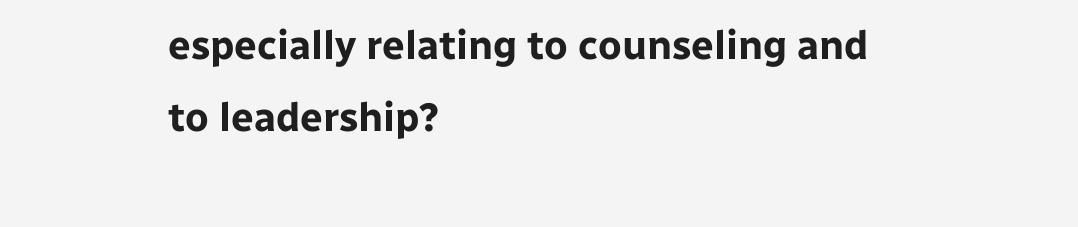especially relating to counseling and to leadership?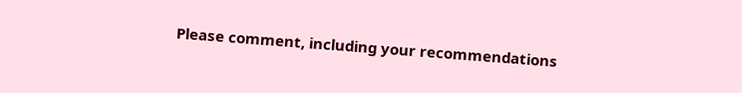Please comment, including your recommendations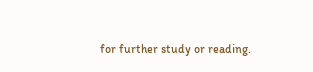for further study or reading.